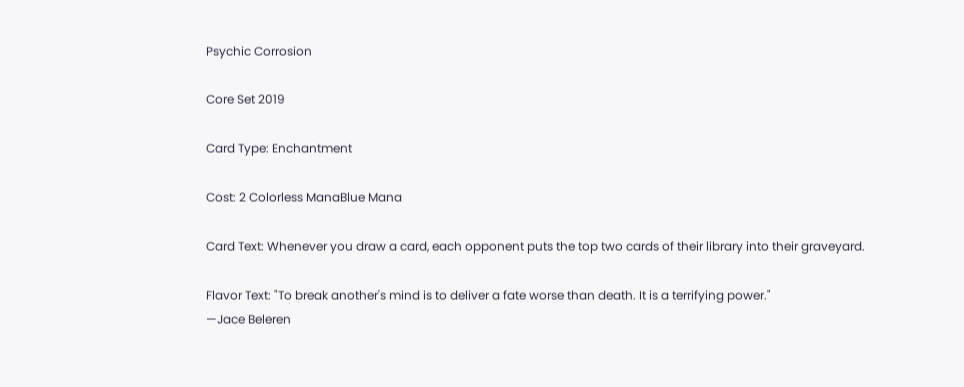Psychic Corrosion

Core Set 2019

Card Type: Enchantment

Cost: 2 Colorless ManaBlue Mana

Card Text: Whenever you draw a card, each opponent puts the top two cards of their library into their graveyard.

Flavor Text: "To break another's mind is to deliver a fate worse than death. It is a terrifying power."
—Jace Beleren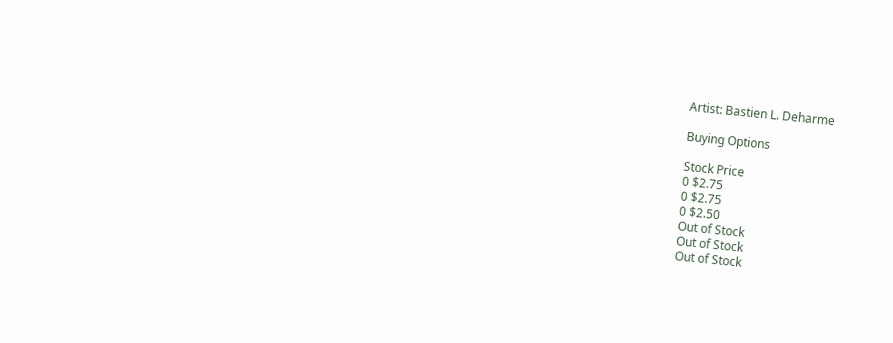Artist: Bastien L. Deharme

Buying Options

Stock Price
0 $2.75
0 $2.75
0 $2.50
Out of Stock
Out of Stock
Out of Stock